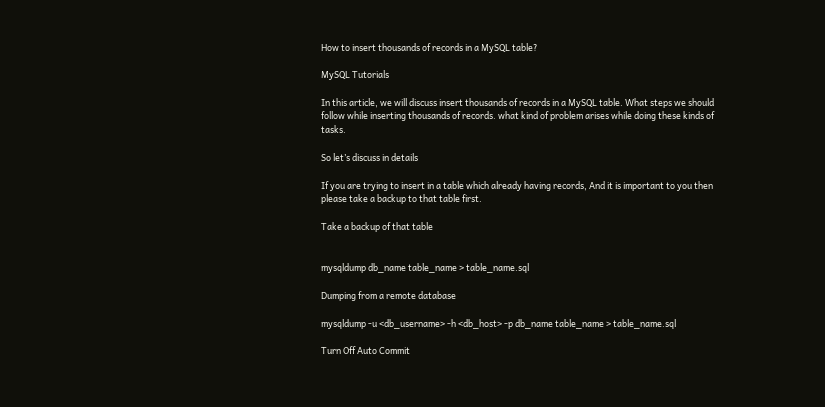How to insert thousands of records in a MySQL table?

MySQL Tutorials

In this article, we will discuss insert thousands of records in a MySQL table. What steps we should follow while inserting thousands of records. what kind of problem arises while doing these kinds of tasks.

So let’s discuss in details

If you are trying to insert in a table which already having records, And it is important to you then please take a backup to that table first.

Take a backup of that table


mysqldump db_name table_name > table_name.sql

Dumping from a remote database

mysqldump -u <db_username> -h <db_host> -p db_name table_name > table_name.sql

Turn Off Auto Commit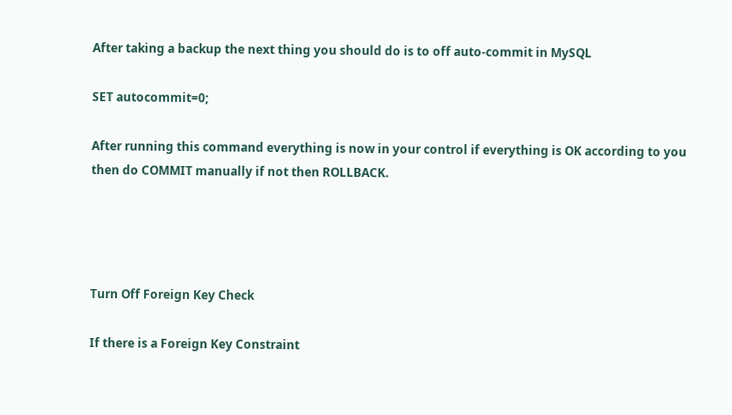After taking a backup the next thing you should do is to off auto-commit in MySQL

SET autocommit=0;

After running this command everything is now in your control if everything is OK according to you then do COMMIT manually if not then ROLLBACK.




Turn Off Foreign Key Check

If there is a Foreign Key Constraint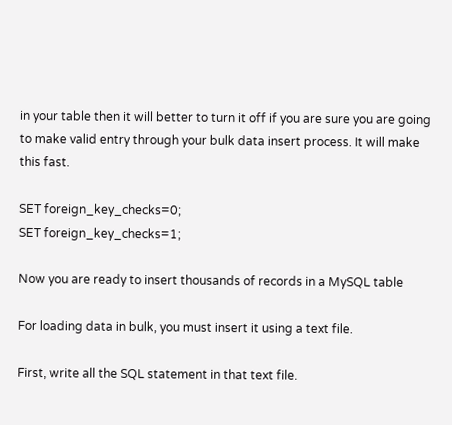in your table then it will better to turn it off if you are sure you are going to make valid entry through your bulk data insert process. It will make this fast.

SET foreign_key_checks=0;
SET foreign_key_checks=1;

Now you are ready to insert thousands of records in a MySQL table

For loading data in bulk, you must insert it using a text file.

First, write all the SQL statement in that text file.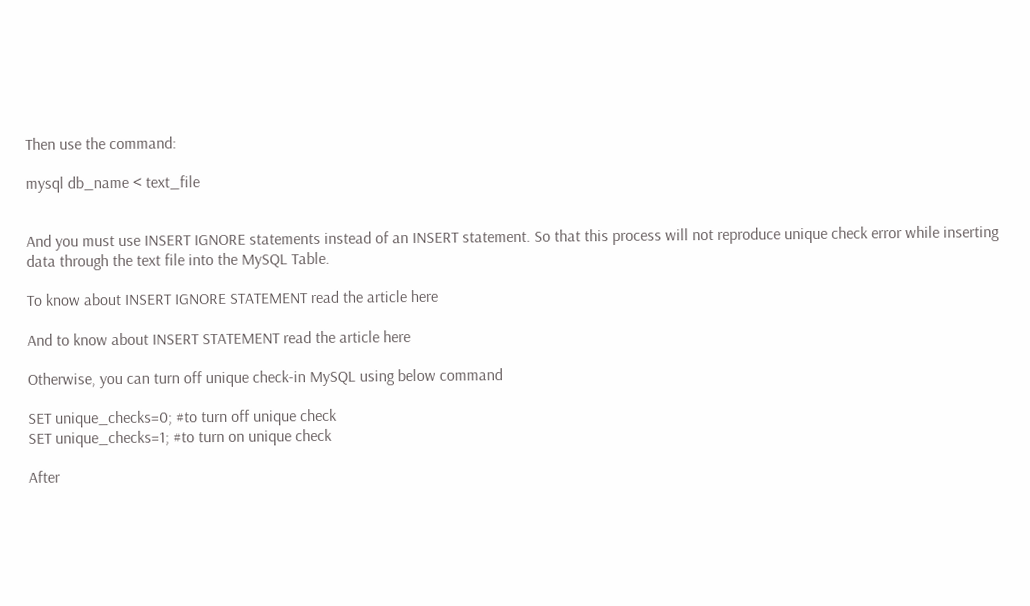Then use the command:

mysql db_name < text_file


And you must use INSERT IGNORE statements instead of an INSERT statement. So that this process will not reproduce unique check error while inserting data through the text file into the MySQL Table.

To know about INSERT IGNORE STATEMENT read the article here

And to know about INSERT STATEMENT read the article here

Otherwise, you can turn off unique check-in MySQL using below command

SET unique_checks=0; #to turn off unique check
SET unique_checks=1; #to turn on unique check

After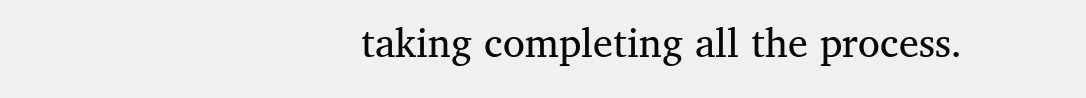taking completing all the process.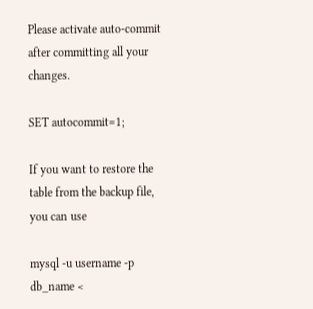Please activate auto-commit after committing all your changes.

SET autocommit=1;

If you want to restore the table from the backup file, you can use

mysql -u username -p db_name <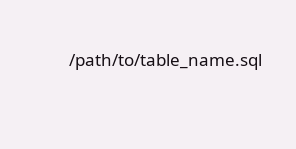/path/to/table_name.sql